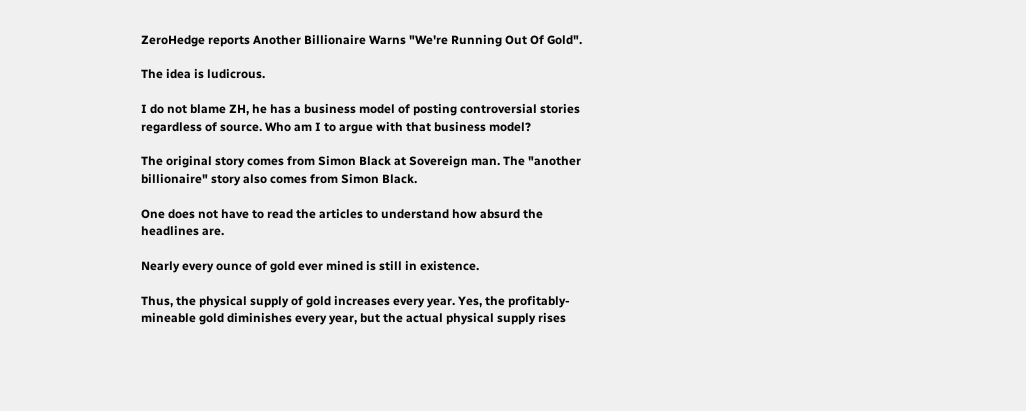ZeroHedge reports Another Billionaire Warns "We're Running Out Of Gold".

The idea is ludicrous.

I do not blame ZH, he has a business model of posting controversial stories regardless of source. Who am I to argue with that business model?

The original story comes from Simon Black at Sovereign man. The "another billionaire" story also comes from Simon Black.

One does not have to read the articles to understand how absurd the headlines are.

Nearly every ounce of gold ever mined is still in existence.

Thus, the physical supply of gold increases every year. Yes, the profitably-mineable gold diminishes every year, but the actual physical supply rises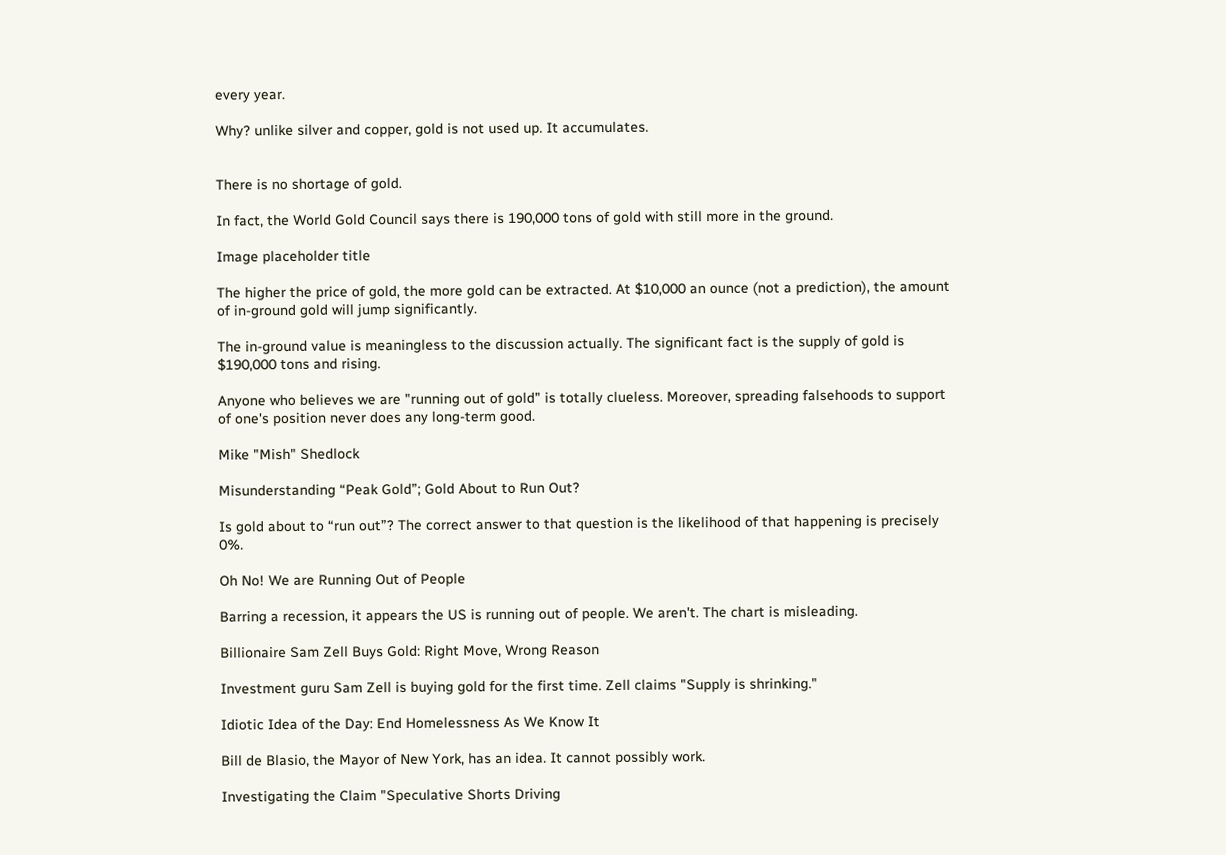every year.

Why? unlike silver and copper, gold is not used up. It accumulates.


There is no shortage of gold.

In fact, the World Gold Council says there is 190,000 tons of gold with still more in the ground.

Image placeholder title

The higher the price of gold, the more gold can be extracted. At $10,000 an ounce (not a prediction), the amount of in-ground gold will jump significantly.

The in-ground value is meaningless to the discussion actually. The significant fact is the supply of gold is $190,000 tons and rising.

Anyone who believes we are "running out of gold" is totally clueless. Moreover, spreading falsehoods to support of one's position never does any long-term good.

Mike "Mish" Shedlock

Misunderstanding “Peak Gold”; Gold About to Run Out?

Is gold about to “run out”? The correct answer to that question is the likelihood of that happening is precisely 0%.

Oh No! We are Running Out of People

Barring a recession, it appears the US is running out of people. We aren't. The chart is misleading.

Billionaire Sam Zell Buys Gold: Right Move, Wrong Reason

Investment guru Sam Zell is buying gold for the first time. Zell claims "Supply is shrinking."

Idiotic Idea of the Day: End Homelessness As We Know It

Bill de Blasio, the Mayor of New York, has an idea. It cannot possibly work.

Investigating the Claim "Speculative Shorts Driving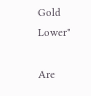Gold Lower"

Are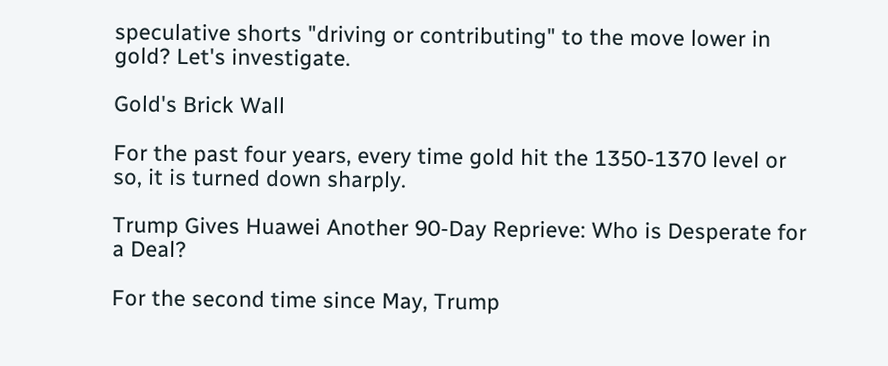speculative shorts "driving or contributing" to the move lower in gold? Let's investigate.

Gold's Brick Wall

For the past four years, every time gold hit the 1350-1370 level or so, it is turned down sharply.

Trump Gives Huawei Another 90-Day Reprieve: Who is Desperate for a Deal?

For the second time since May, Trump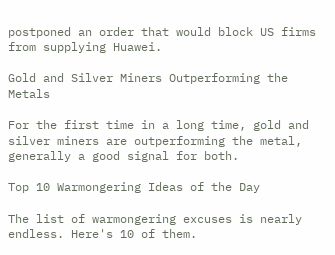postponed an order that would block US firms from supplying Huawei.

Gold and Silver Miners Outperforming the Metals

For the first time in a long time, gold and silver miners are outperforming the metal, generally a good signal for both.

Top 10 Warmongering Ideas of the Day

The list of warmongering excuses is nearly endless. Here's 10 of them.